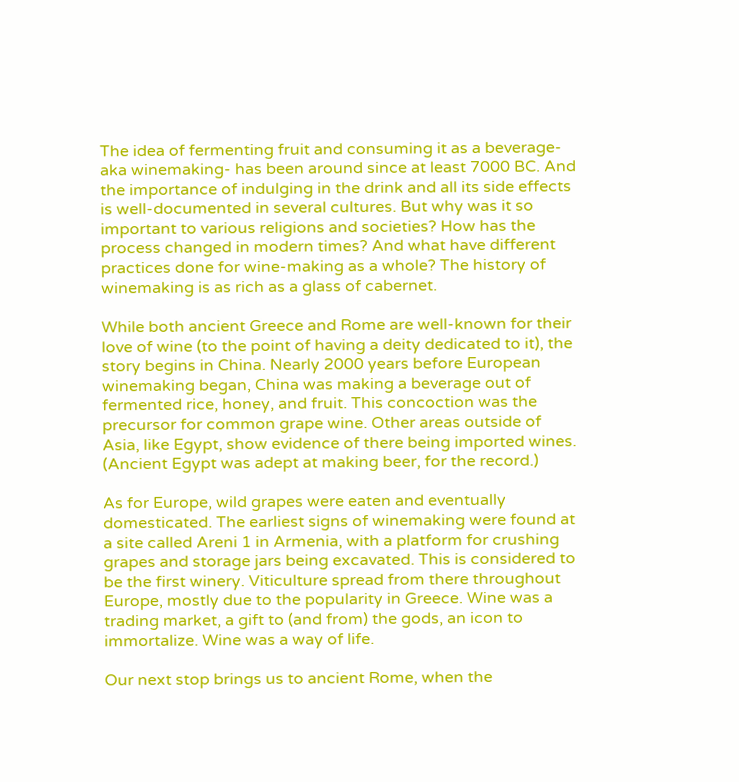The idea of fermenting fruit and consuming it as a beverage- aka winemaking- has been around since at least 7000 BC. And the importance of indulging in the drink and all its side effects is well-documented in several cultures. But why was it so important to various religions and societies? How has the process changed in modern times? And what have different practices done for wine-making as a whole? The history of winemaking is as rich as a glass of cabernet.

While both ancient Greece and Rome are well-known for their love of wine (to the point of having a deity dedicated to it), the story begins in China. Nearly 2000 years before European winemaking began, China was making a beverage out of fermented rice, honey, and fruit. This concoction was the precursor for common grape wine. Other areas outside of Asia, like Egypt, show evidence of there being imported wines. (Ancient Egypt was adept at making beer, for the record.)

As for Europe, wild grapes were eaten and eventually domesticated. The earliest signs of winemaking were found at a site called Areni 1 in Armenia, with a platform for crushing grapes and storage jars being excavated. This is considered to be the first winery. Viticulture spread from there throughout Europe, mostly due to the popularity in Greece. Wine was a trading market, a gift to (and from) the gods, an icon to immortalize. Wine was a way of life.

Our next stop brings us to ancient Rome, when the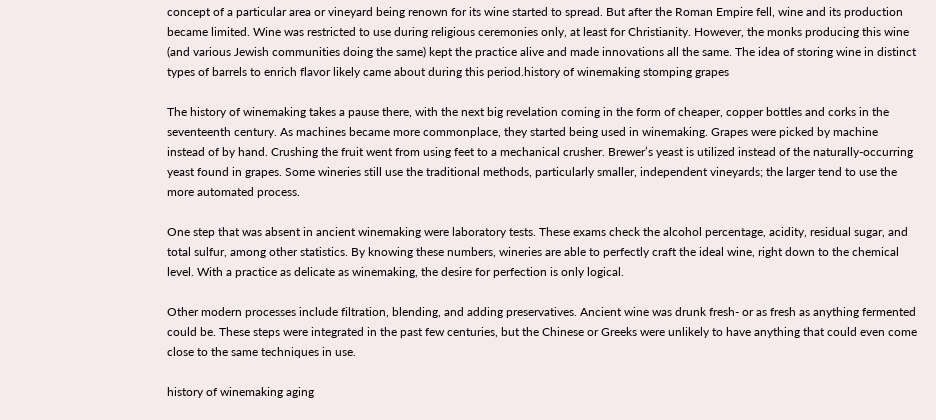concept of a particular area or vineyard being renown for its wine started to spread. But after the Roman Empire fell, wine and its production became limited. Wine was restricted to use during religious ceremonies only, at least for Christianity. However, the monks producing this wine (and various Jewish communities doing the same) kept the practice alive and made innovations all the same. The idea of storing wine in distinct types of barrels to enrich flavor likely came about during this period.history of winemaking stomping grapes

The history of winemaking takes a pause there, with the next big revelation coming in the form of cheaper, copper bottles and corks in the seventeenth century. As machines became more commonplace, they started being used in winemaking. Grapes were picked by machine instead of by hand. Crushing the fruit went from using feet to a mechanical crusher. Brewer’s yeast is utilized instead of the naturally-occurring yeast found in grapes. Some wineries still use the traditional methods, particularly smaller, independent vineyards; the larger tend to use the more automated process.

One step that was absent in ancient winemaking were laboratory tests. These exams check the alcohol percentage, acidity, residual sugar, and total sulfur, among other statistics. By knowing these numbers, wineries are able to perfectly craft the ideal wine, right down to the chemical level. With a practice as delicate as winemaking, the desire for perfection is only logical.

Other modern processes include filtration, blending, and adding preservatives. Ancient wine was drunk fresh- or as fresh as anything fermented could be. These steps were integrated in the past few centuries, but the Chinese or Greeks were unlikely to have anything that could even come close to the same techniques in use.

history of winemaking aging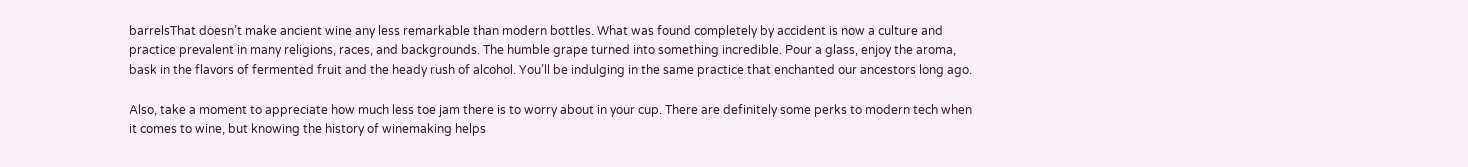barrelsThat doesn’t make ancient wine any less remarkable than modern bottles. What was found completely by accident is now a culture and practice prevalent in many religions, races, and backgrounds. The humble grape turned into something incredible. Pour a glass, enjoy the aroma, bask in the flavors of fermented fruit and the heady rush of alcohol. You’ll be indulging in the same practice that enchanted our ancestors long ago.

Also, take a moment to appreciate how much less toe jam there is to worry about in your cup. There are definitely some perks to modern tech when it comes to wine, but knowing the history of winemaking helps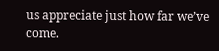us appreciate just how far we’ve come.